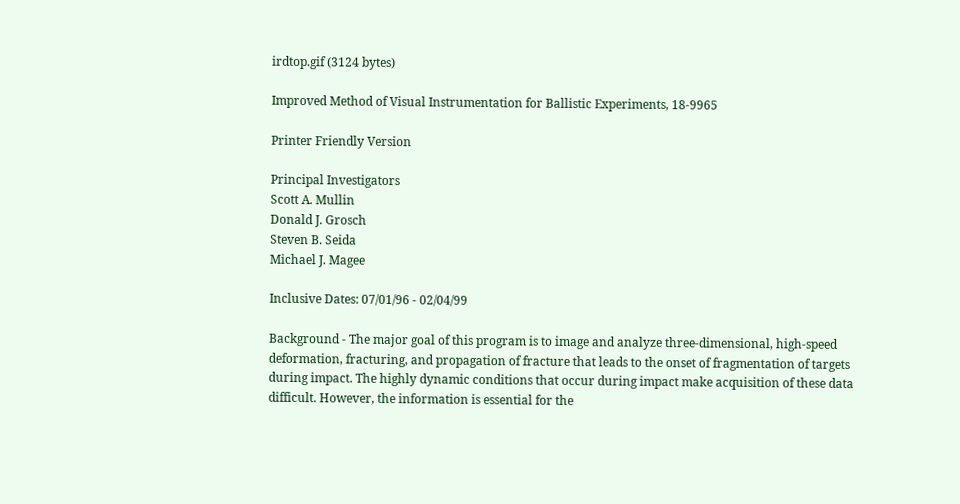irdtop.gif (3124 bytes)

Improved Method of Visual Instrumentation for Ballistic Experiments, 18-9965

Printer Friendly Version

Principal Investigators
Scott A. Mullin
Donald J. Grosch
Steven B. Seida
Michael J. Magee

Inclusive Dates: 07/01/96 - 02/04/99

Background - The major goal of this program is to image and analyze three-dimensional, high-speed deformation, fracturing, and propagation of fracture that leads to the onset of fragmentation of targets during impact. The highly dynamic conditions that occur during impact make acquisition of these data difficult. However, the information is essential for the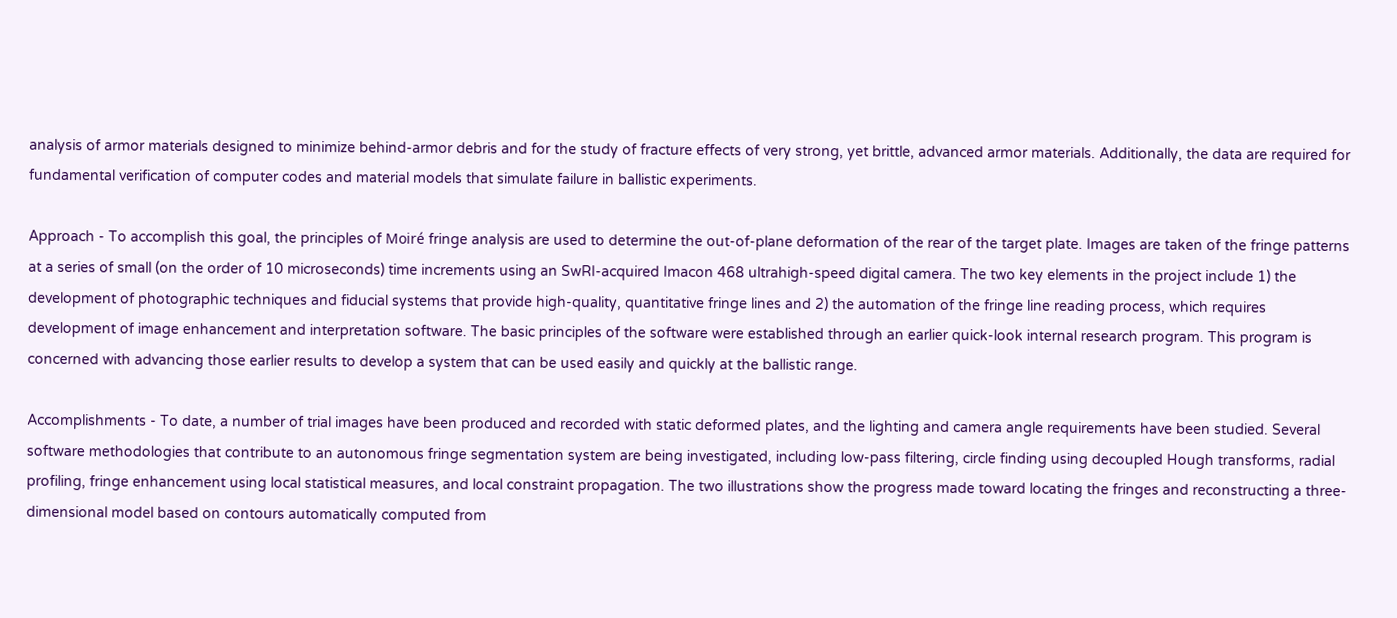analysis of armor materials designed to minimize behind-armor debris and for the study of fracture effects of very strong, yet brittle, advanced armor materials. Additionally, the data are required for fundamental verification of computer codes and material models that simulate failure in ballistic experiments.

Approach - To accomplish this goal, the principles of Moiré fringe analysis are used to determine the out-of-plane deformation of the rear of the target plate. Images are taken of the fringe patterns at a series of small (on the order of 10 microseconds) time increments using an SwRI-acquired Imacon 468 ultrahigh-speed digital camera. The two key elements in the project include 1) the development of photographic techniques and fiducial systems that provide high-quality, quantitative fringe lines and 2) the automation of the fringe line reading process, which requires development of image enhancement and interpretation software. The basic principles of the software were established through an earlier quick-look internal research program. This program is concerned with advancing those earlier results to develop a system that can be used easily and quickly at the ballistic range.

Accomplishments - To date, a number of trial images have been produced and recorded with static deformed plates, and the lighting and camera angle requirements have been studied. Several software methodologies that contribute to an autonomous fringe segmentation system are being investigated, including low-pass filtering, circle finding using decoupled Hough transforms, radial profiling, fringe enhancement using local statistical measures, and local constraint propagation. The two illustrations show the progress made toward locating the fringes and reconstructing a three-dimensional model based on contours automatically computed from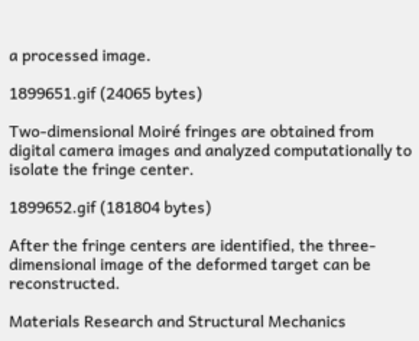a processed image.

1899651.gif (24065 bytes)

Two-dimensional Moiré fringes are obtained from digital camera images and analyzed computationally to isolate the fringe center.

1899652.gif (181804 bytes)

After the fringe centers are identified, the three-dimensional image of the deformed target can be reconstructed.

Materials Research and Structural Mechanics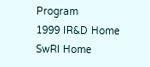Program
1999 IR&D Home SwRI Home